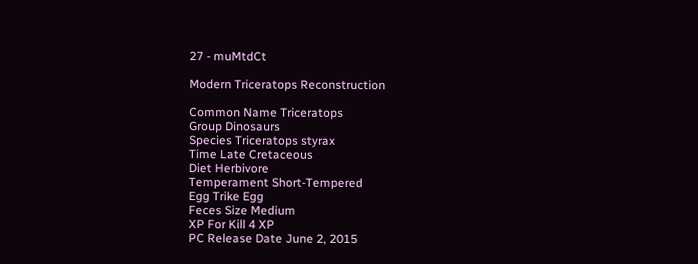27 - muMtdCt

Modern Triceratops Reconstruction

Common Name Triceratops
Group Dinosaurs
Species Triceratops styrax
Time Late Cretaceous
Diet Herbivore
Temperament Short-Tempered
Egg Trike Egg
Feces Size Medium
XP For Kill 4 XP
PC Release Date June 2, 2015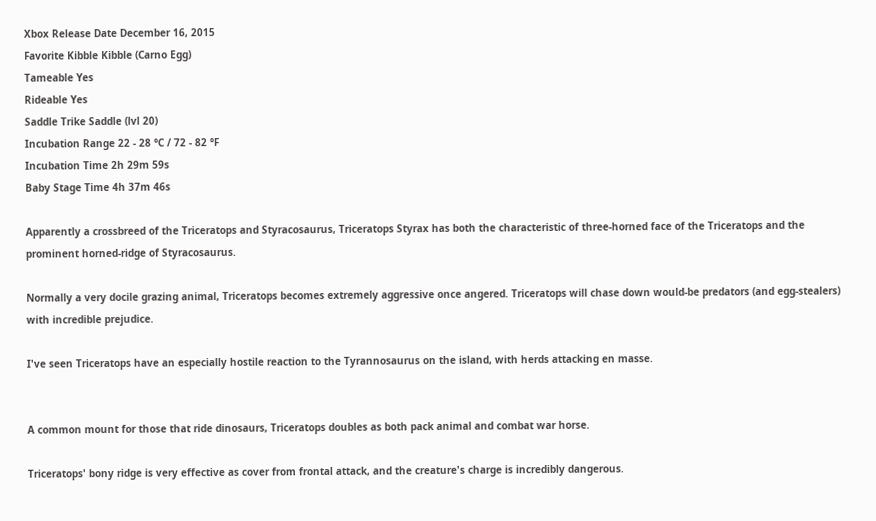Xbox Release Date December 16, 2015
Favorite Kibble Kibble (Carno Egg)
Tameable Yes
Rideable Yes
Saddle Trike Saddle (lvl 20)
Incubation Range 22 - 28 °C / 72 - 82 °F
Incubation Time 2h 29m 59s
Baby Stage Time 4h 37m 46s

Apparently a crossbreed of the Triceratops and Styracosaurus, Triceratops Styrax has both the characteristic of three-horned face of the Triceratops and the prominent horned-ridge of Styracosaurus.

Normally a very docile grazing animal, Triceratops becomes extremely aggressive once angered. Triceratops will chase down would-be predators (and egg-stealers) with incredible prejudice.

I've seen Triceratops have an especially hostile reaction to the Tyrannosaurus on the island, with herds attacking en masse.


A common mount for those that ride dinosaurs, Triceratops doubles as both pack animal and combat war horse.

Triceratops' bony ridge is very effective as cover from frontal attack, and the creature's charge is incredibly dangerous.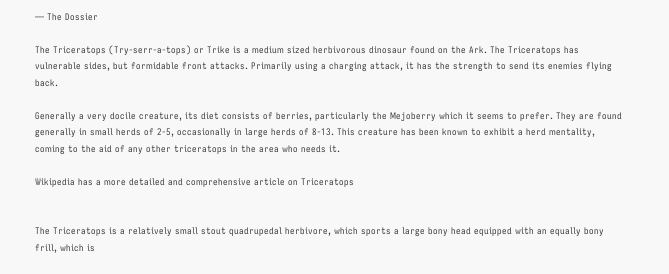— The Dossier

The Triceratops (Try-serr-a-tops) or Trike is a medium sized herbivorous dinosaur found on the Ark. The Triceratops has vulnerable sides, but formidable front attacks. Primarily using a charging attack, it has the strength to send its enemies flying back.

Generally a very docile creature, its diet consists of berries, particularly the Mejoberry which it seems to prefer. They are found generally in small herds of 2-5, occasionally in large herds of 8-13. This creature has been known to exhibit a herd mentality, coming to the aid of any other triceratops in the area who needs it.

Wikipedia has a more detailed and comprehensive article on Triceratops


The Triceratops is a relatively small stout quadrupedal herbivore, which sports a large bony head equipped with an equally bony frill, which is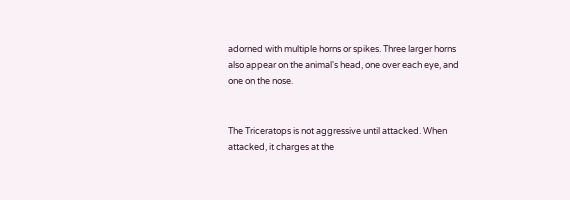adorned with multiple horns or spikes. Three larger horns also appear on the animal's head, one over each eye, and one on the nose.


The Triceratops is not aggressive until attacked. When attacked, it charges at the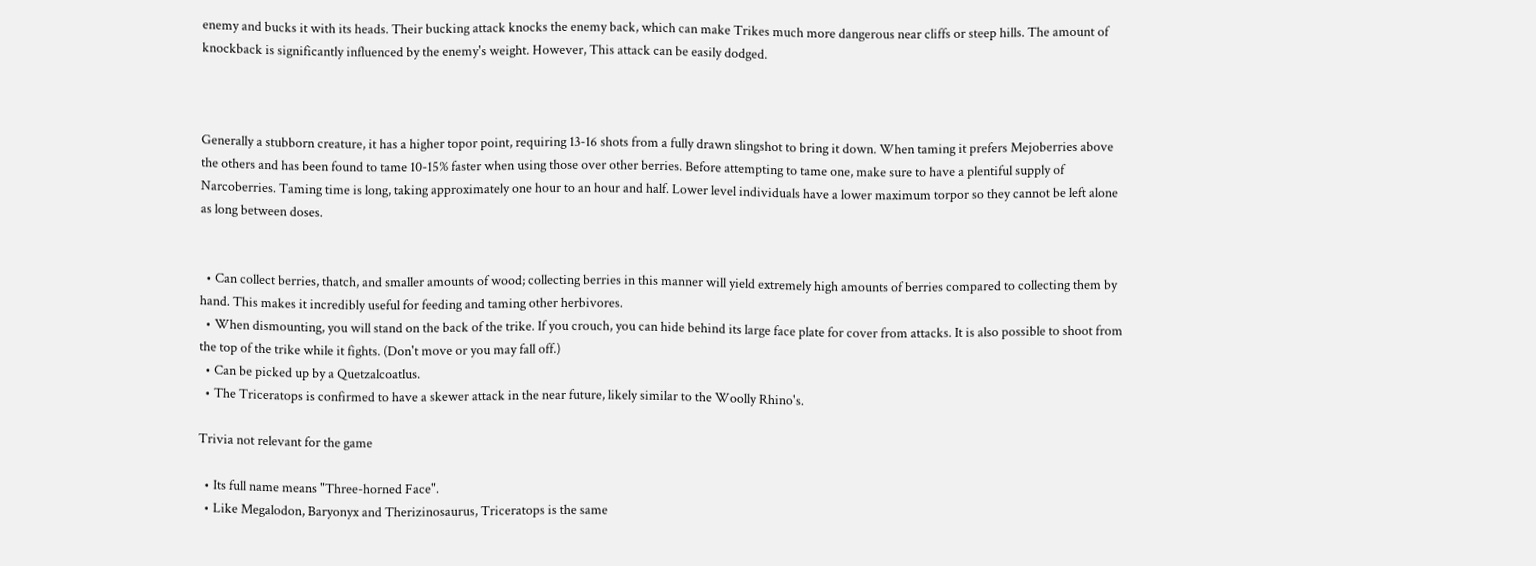enemy and bucks it with its heads. Their bucking attack knocks the enemy back, which can make Trikes much more dangerous near cliffs or steep hills. The amount of knockback is significantly influenced by the enemy's weight. However, This attack can be easily dodged.



Generally a stubborn creature, it has a higher topor point, requiring 13-16 shots from a fully drawn slingshot to bring it down. When taming it prefers Mejoberries above the others and has been found to tame 10-15% faster when using those over other berries. Before attempting to tame one, make sure to have a plentiful supply of Narcoberries. Taming time is long, taking approximately one hour to an hour and half. Lower level individuals have a lower maximum torpor so they cannot be left alone as long between doses.


  • Can collect berries, thatch, and smaller amounts of wood; collecting berries in this manner will yield extremely high amounts of berries compared to collecting them by hand. This makes it incredibly useful for feeding and taming other herbivores.
  • When dismounting, you will stand on the back of the trike. If you crouch, you can hide behind its large face plate for cover from attacks. It is also possible to shoot from the top of the trike while it fights. (Don't move or you may fall off.)
  • Can be picked up by a Quetzalcoatlus.
  • The Triceratops is confirmed to have a skewer attack in the near future, likely similar to the Woolly Rhino's.

Trivia not relevant for the game

  • Its full name means "Three-horned Face".
  • Like Megalodon, Baryonyx and Therizinosaurus, Triceratops is the same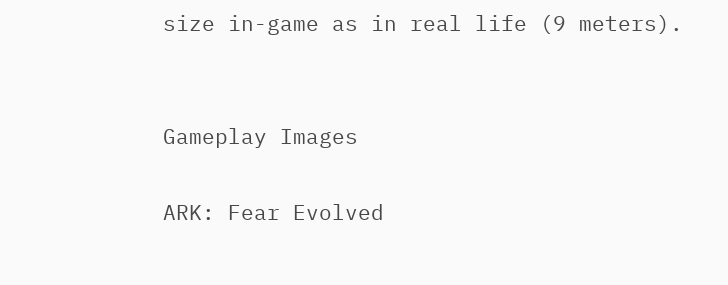size in-game as in real life (9 meters).


Gameplay Images

ARK: Fear Evolved